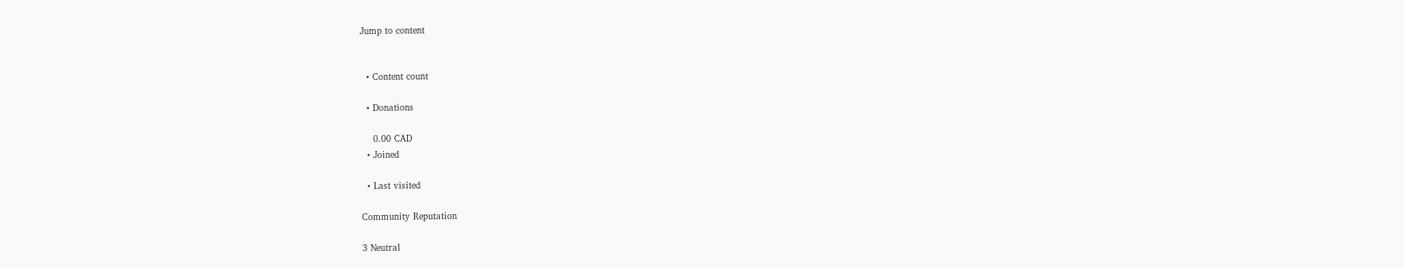Jump to content


  • Content count

  • Donations

    0.00 CAD
  • Joined

  • Last visited

Community Reputation

3 Neutral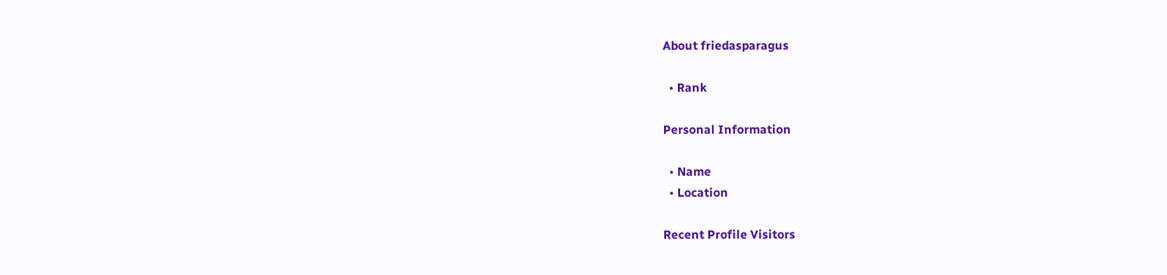About friedasparagus

  • Rank

Personal Information

  • Name
  • Location

Recent Profile Visitors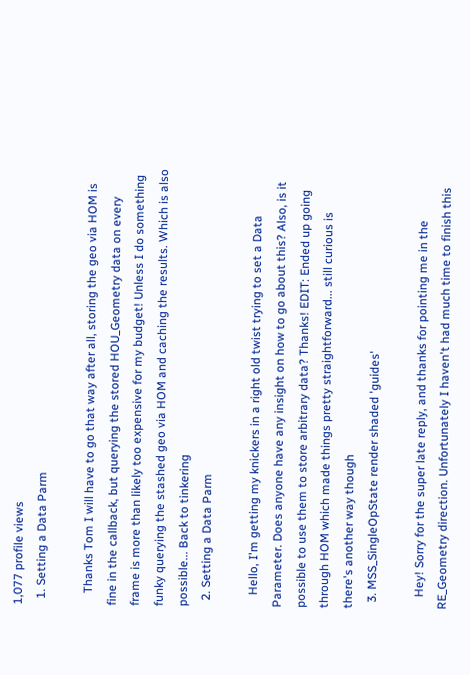1,077 profile views
  1. Setting a Data Parm

    Thanks Tom I will have to go that way after all, storing the geo via HOM is fine in the callback, but querying the stored HOU_Geometry data on every frame is more than likely too expensive for my budget! Unless I do something funky querying the stashed geo via HOM and caching the results. Which is also possible... Back to tinkering
  2. Setting a Data Parm

    Hello, I'm getting my knickers in a right old twist trying to set a Data Parameter. Does anyone have any insight on how to go about this? Also, is it possible to use them to store arbitrary data? Thanks! EDIT: Ended up going through HOM which made things pretty straightforward... still curious is there's another way though
  3. MSS_SingleOpState render shaded 'guides'

    Hey! Sorry for the super late reply, and thanks for pointing me in the RE_Geometry direction. Unfortunately I haven't had much time to finish this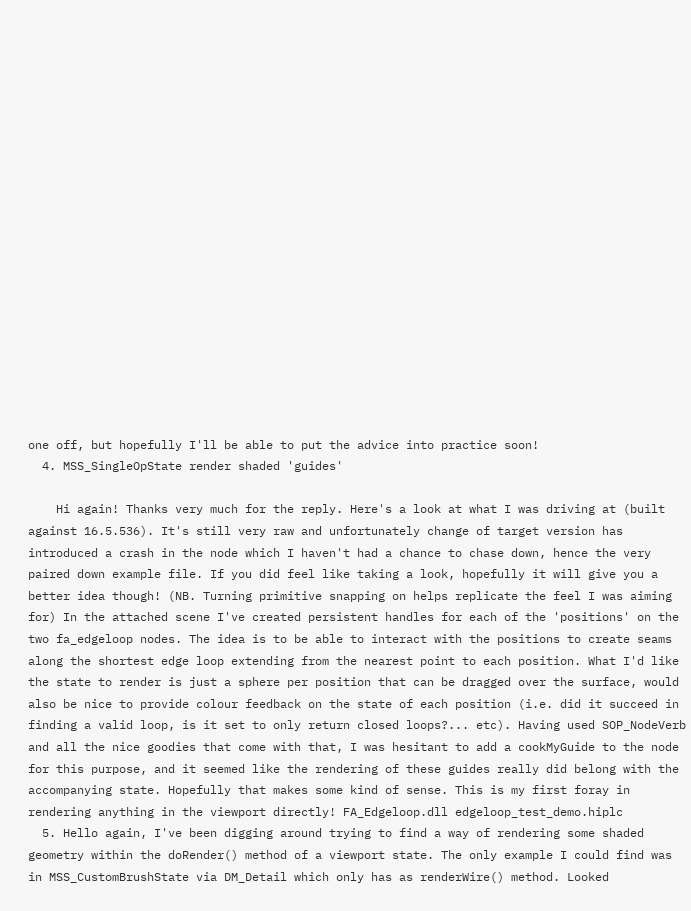one off, but hopefully I'll be able to put the advice into practice soon!
  4. MSS_SingleOpState render shaded 'guides'

    Hi again! Thanks very much for the reply. Here's a look at what I was driving at (built against 16.5.536). It's still very raw and unfortunately change of target version has introduced a crash in the node which I haven't had a chance to chase down, hence the very paired down example file. If you did feel like taking a look, hopefully it will give you a better idea though! (NB. Turning primitive snapping on helps replicate the feel I was aiming for) In the attached scene I've created persistent handles for each of the 'positions' on the two fa_edgeloop nodes. The idea is to be able to interact with the positions to create seams along the shortest edge loop extending from the nearest point to each position. What I'd like the state to render is just a sphere per position that can be dragged over the surface, would also be nice to provide colour feedback on the state of each position (i.e. did it succeed in finding a valid loop, is it set to only return closed loops?... etc). Having used SOP_NodeVerb and all the nice goodies that come with that, I was hesitant to add a cookMyGuide to the node for this purpose, and it seemed like the rendering of these guides really did belong with the accompanying state. Hopefully that makes some kind of sense. This is my first foray in rendering anything in the viewport directly! FA_Edgeloop.dll edgeloop_test_demo.hiplc
  5. Hello again, I've been digging around trying to find a way of rendering some shaded geometry within the doRender() method of a viewport state. The only example I could find was in MSS_CustomBrushState via DM_Detail which only has as renderWire() method. Looked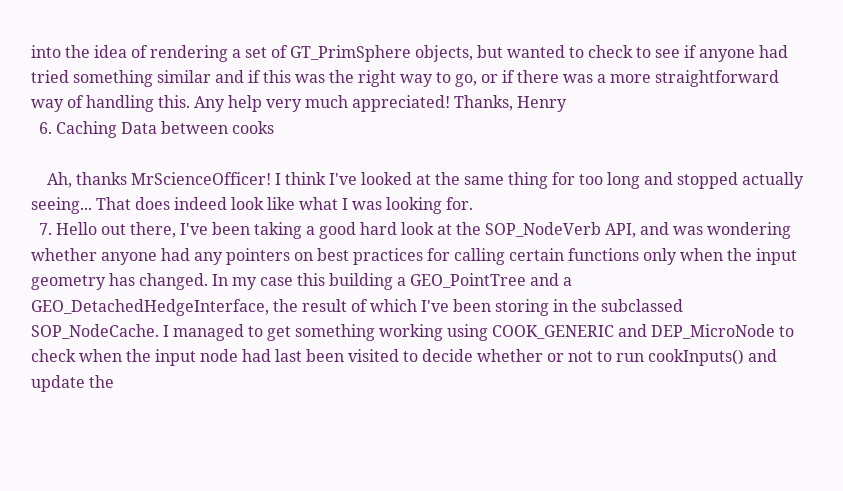into the idea of rendering a set of GT_PrimSphere objects, but wanted to check to see if anyone had tried something similar and if this was the right way to go, or if there was a more straightforward way of handling this. Any help very much appreciated! Thanks, Henry
  6. Caching Data between cooks

    Ah, thanks MrScienceOfficer! I think I've looked at the same thing for too long and stopped actually seeing... That does indeed look like what I was looking for.
  7. Hello out there, I've been taking a good hard look at the SOP_NodeVerb API, and was wondering whether anyone had any pointers on best practices for calling certain functions only when the input geometry has changed. In my case this building a GEO_PointTree and a GEO_DetachedHedgeInterface, the result of which I've been storing in the subclassed SOP_NodeCache. I managed to get something working using COOK_GENERIC and DEP_MicroNode to check when the input node had last been visited to decide whether or not to run cookInputs() and update the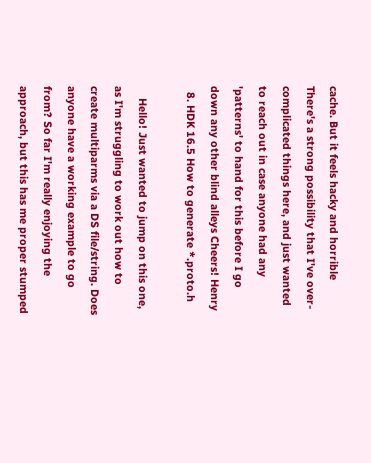cache. But it feels hacky and horrible There's a strong possibility that I've over-complicated things here, and just wanted to reach out in case anyone had any 'patterns' to hand for this before I go down any other blind alleys Cheers! Henry
  8. HDK 16.5 How to generate *.proto.h

    Hello! Just wanted to jump on this one, as I'm struggling to work out how to create multiparms via a DS file/string. Does anyone have a working example to go from? So far I'm really enjoying the approach, but this has me proper stumped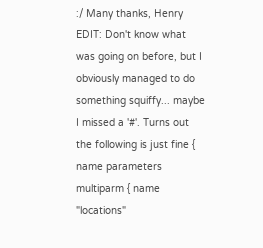:/ Many thanks, Henry EDIT: Don't know what was going on before, but I obviously managed to do something squiffy... maybe I missed a '#'. Turns out the following is just fine { name parameters multiparm { name "locations"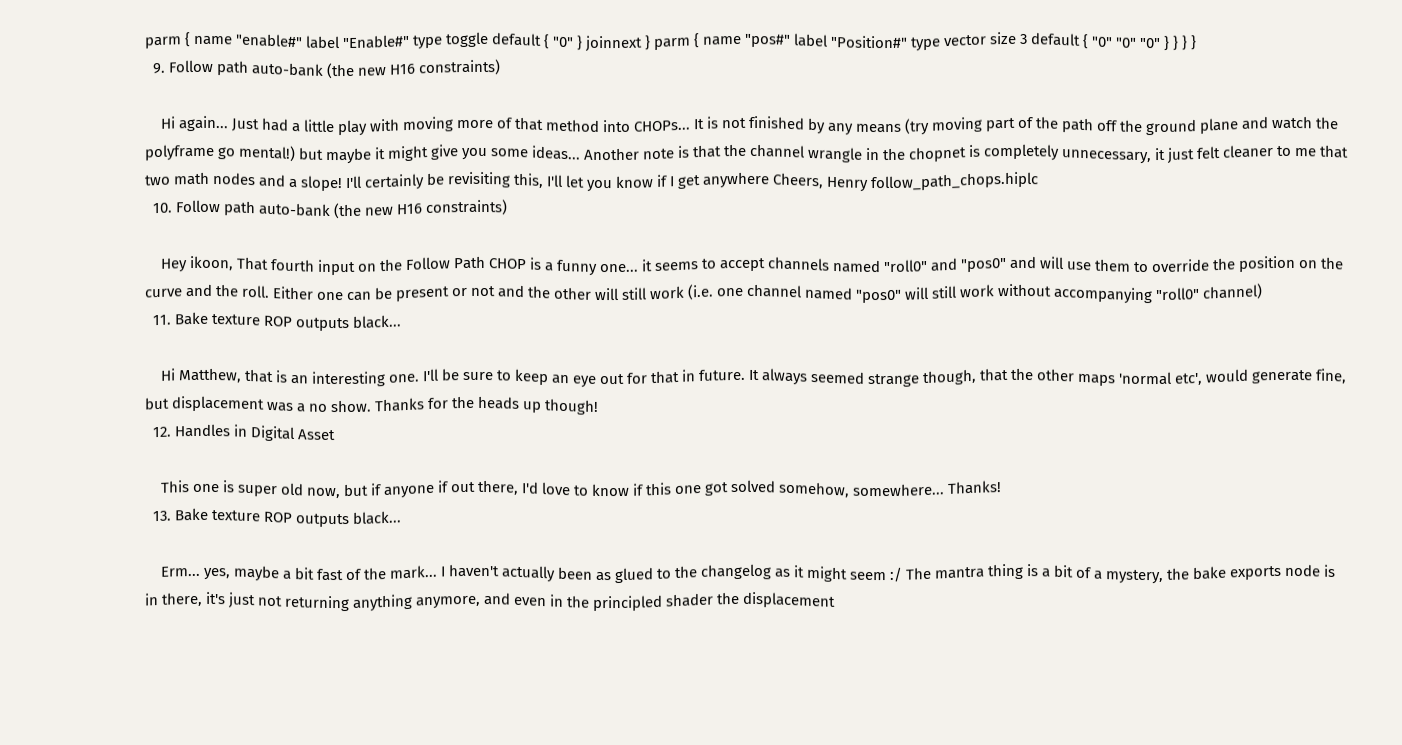parm { name "enable#" label "Enable#" type toggle default { "0" } joinnext } parm { name "pos#" label "Position#" type vector size 3 default { "0" "0" "0" } } } }
  9. Follow path auto-bank (the new H16 constraints)

    Hi again... Just had a little play with moving more of that method into CHOPs... It is not finished by any means (try moving part of the path off the ground plane and watch the polyframe go mental!) but maybe it might give you some ideas... Another note is that the channel wrangle in the chopnet is completely unnecessary, it just felt cleaner to me that two math nodes and a slope! I'll certainly be revisiting this, I'll let you know if I get anywhere Cheers, Henry follow_path_chops.hiplc
  10. Follow path auto-bank (the new H16 constraints)

    Hey ikoon, That fourth input on the Follow Path CHOP is a funny one... it seems to accept channels named "roll0" and "pos0" and will use them to override the position on the curve and the roll. Either one can be present or not and the other will still work (i.e. one channel named "pos0" will still work without accompanying "roll0" channel)
  11. Bake texture ROP outputs black...

    Hi Matthew, that is an interesting one. I'll be sure to keep an eye out for that in future. It always seemed strange though, that the other maps 'normal etc', would generate fine, but displacement was a no show. Thanks for the heads up though!
  12. Handles in Digital Asset

    This one is super old now, but if anyone if out there, I'd love to know if this one got solved somehow, somewhere... Thanks!
  13. Bake texture ROP outputs black...

    Erm... yes, maybe a bit fast of the mark... I haven't actually been as glued to the changelog as it might seem :/ The mantra thing is a bit of a mystery, the bake exports node is in there, it's just not returning anything anymore, and even in the principled shader the displacement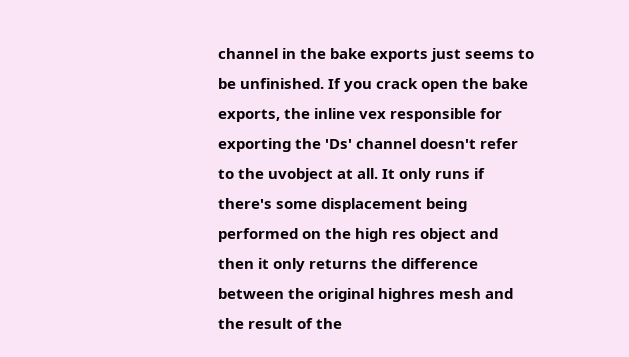channel in the bake exports just seems to be unfinished. If you crack open the bake exports, the inline vex responsible for exporting the 'Ds' channel doesn't refer to the uvobject at all. It only runs if there's some displacement being performed on the high res object and then it only returns the difference between the original highres mesh and the result of the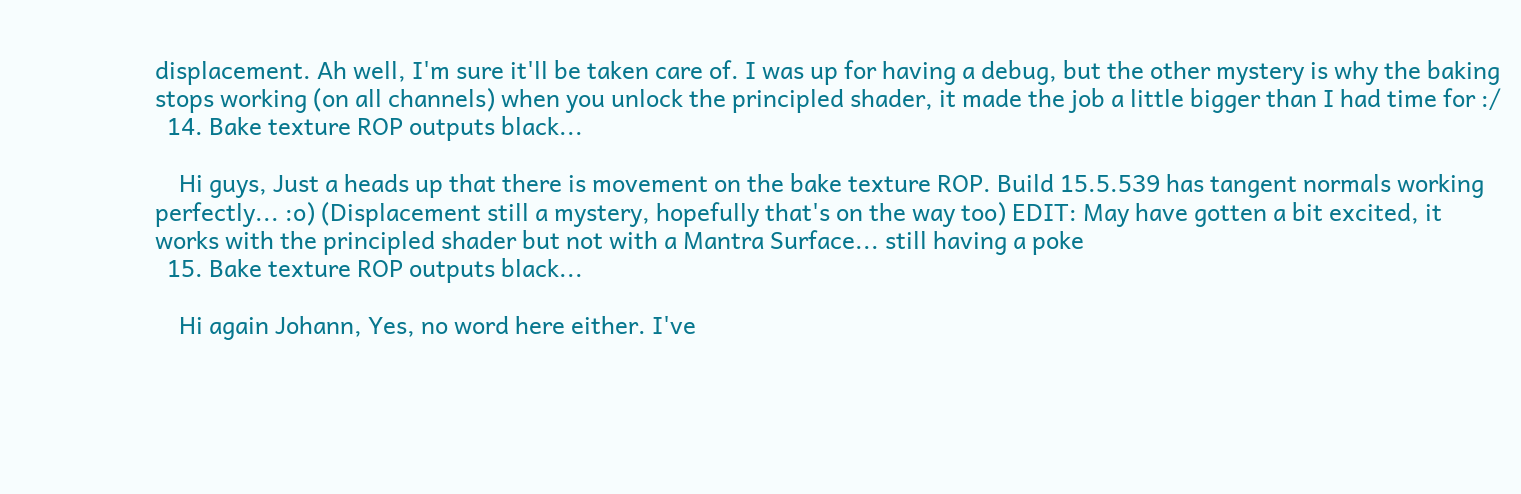displacement. Ah well, I'm sure it'll be taken care of. I was up for having a debug, but the other mystery is why the baking stops working (on all channels) when you unlock the principled shader, it made the job a little bigger than I had time for :/
  14. Bake texture ROP outputs black...

    Hi guys, Just a heads up that there is movement on the bake texture ROP. Build 15.5.539 has tangent normals working perfectly... :o) (Displacement still a mystery, hopefully that's on the way too) EDIT: May have gotten a bit excited, it works with the principled shader but not with a Mantra Surface... still having a poke
  15. Bake texture ROP outputs black...

    Hi again Johann, Yes, no word here either. I've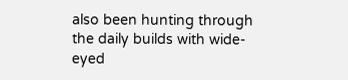also been hunting through the daily builds with wide-eyed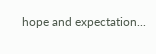hope and expectation...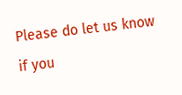Please do let us know if you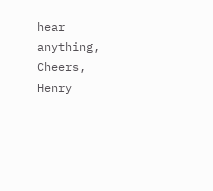hear anything, Cheers, Henry